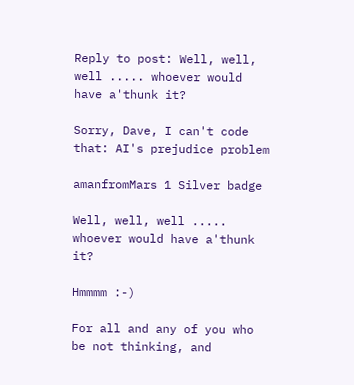Reply to post: Well, well, well ..... whoever would have a'thunk it?

Sorry, Dave, I can't code that: AI's prejudice problem

amanfromMars 1 Silver badge

Well, well, well ..... whoever would have a'thunk it?

Hmmmm :-)

For all and any of you who be not thinking, and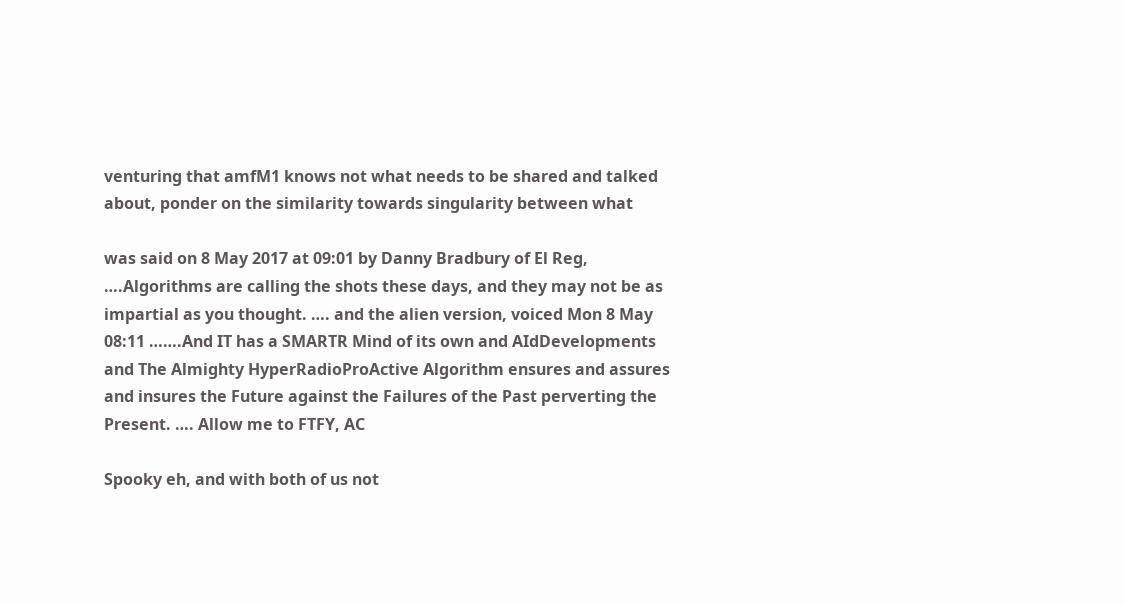venturing that amfM1 knows not what needs to be shared and talked about, ponder on the similarity towards singularity between what

was said on 8 May 2017 at 09:01 by Danny Bradbury of El Reg, ….Algorithms are calling the shots these days, and they may not be as impartial as you thought. …. and the alien version, voiced Mon 8 May 08:11 …….And IT has a SMARTR Mind of its own and AIdDevelopments and The Almighty HyperRadioProActive Algorithm ensures and assures and insures the Future against the Failures of the Past perverting the Present. …. Allow me to FTFY, AC

Spooky eh, and with both of us not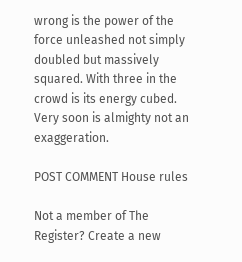wrong is the power of the force unleashed not simply doubled but massively squared. With three in the crowd is its energy cubed. Very soon is almighty not an exaggeration.

POST COMMENT House rules

Not a member of The Register? Create a new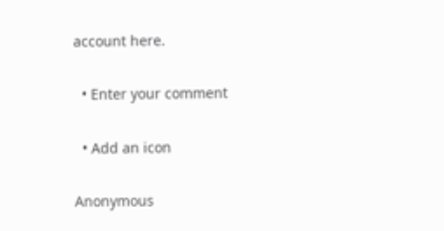account here.

  • Enter your comment

  • Add an icon

Anonymous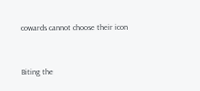cowards cannot choose their icon


Biting the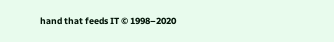hand that feeds IT © 1998–2020